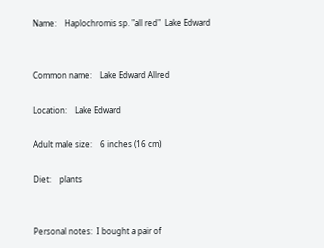Name:    Haplochromis sp. "all red"  Lake Edward


Common name:    Lake Edward Allred

Location:    Lake Edward

Adult male size:    6 inches (16 cm)

Diet:    plants


Personal notes:  I bought a pair of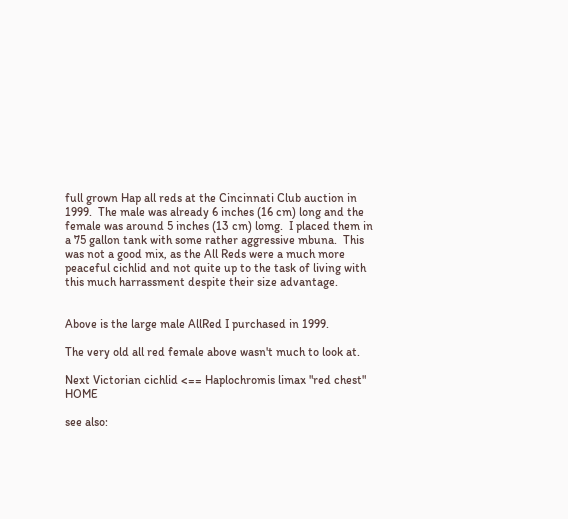full grown Hap all reds at the Cincinnati Club auction in 1999.  The male was already 6 inches (16 cm) long and the female was around 5 inches (13 cm) lomg.  I placed them in a 75 gallon tank with some rather aggressive mbuna.  This was not a good mix, as the All Reds were a much more peaceful cichlid and not quite up to the task of living with this much harrassment despite their size advantage.


Above is the large male AllRed I purchased in 1999.

The very old all red female above wasn't much to look at.

Next Victorian cichlid <== Haplochromis limax "red chest"                                        HOME

see also: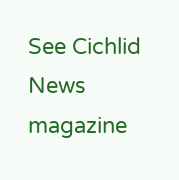See Cichlid News magazine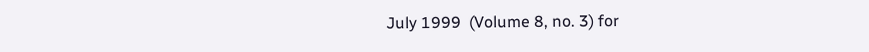July 1999  (Volume 8, no. 3) for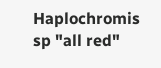Haplochromis sp "all red"